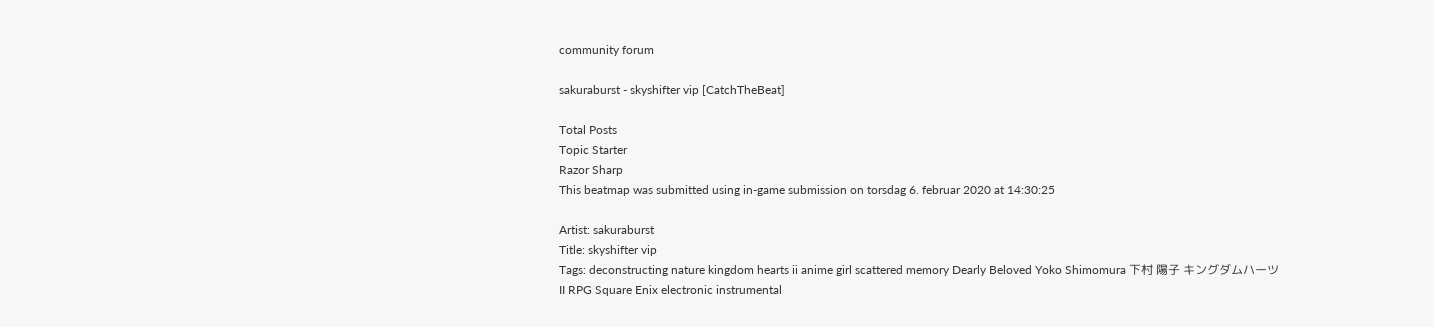community forum

sakuraburst - skyshifter vip [CatchTheBeat]

Total Posts
Topic Starter
Razor Sharp
This beatmap was submitted using in-game submission on torsdag 6. februar 2020 at 14:30:25

Artist: sakuraburst
Title: skyshifter vip
Tags: deconstructing nature kingdom hearts ii anime girl scattered memory Dearly Beloved Yoko Shimomura 下村 陽子 キングダムハーツII RPG Square Enix electronic instrumental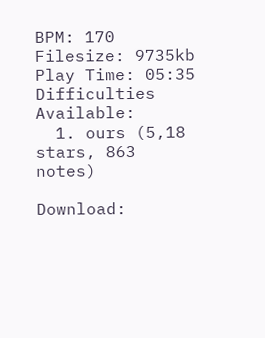BPM: 170
Filesize: 9735kb
Play Time: 05:35
Difficulties Available:
  1. ours (5,18 stars, 863 notes)

Download: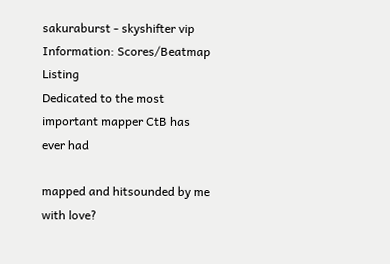sakuraburst - skyshifter vip
Information: Scores/Beatmap Listing
Dedicated to the most important mapper CtB has ever had

mapped and hitsounded by me with love?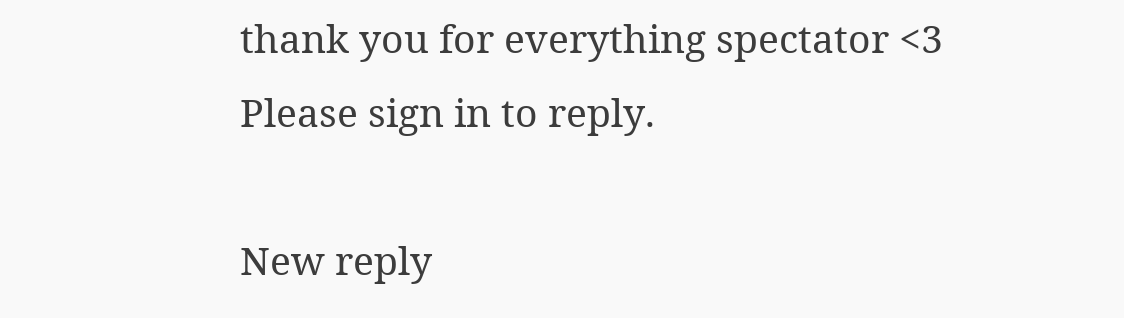thank you for everything spectator <3
Please sign in to reply.

New reply